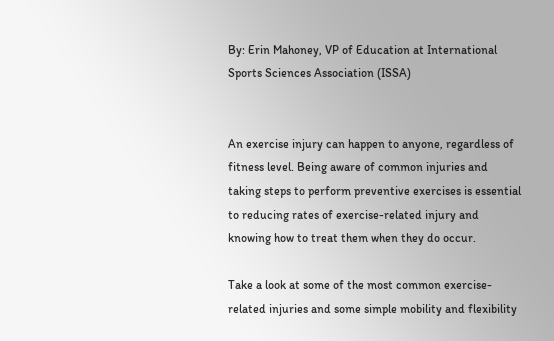By: Erin Mahoney, VP of Education at International Sports Sciences Association (ISSA)


An exercise injury can happen to anyone, regardless of fitness level. Being aware of common injuries and taking steps to perform preventive exercises is essential to reducing rates of exercise-related injury and knowing how to treat them when they do occur.

Take a look at some of the most common exercise-related injuries and some simple mobility and flexibility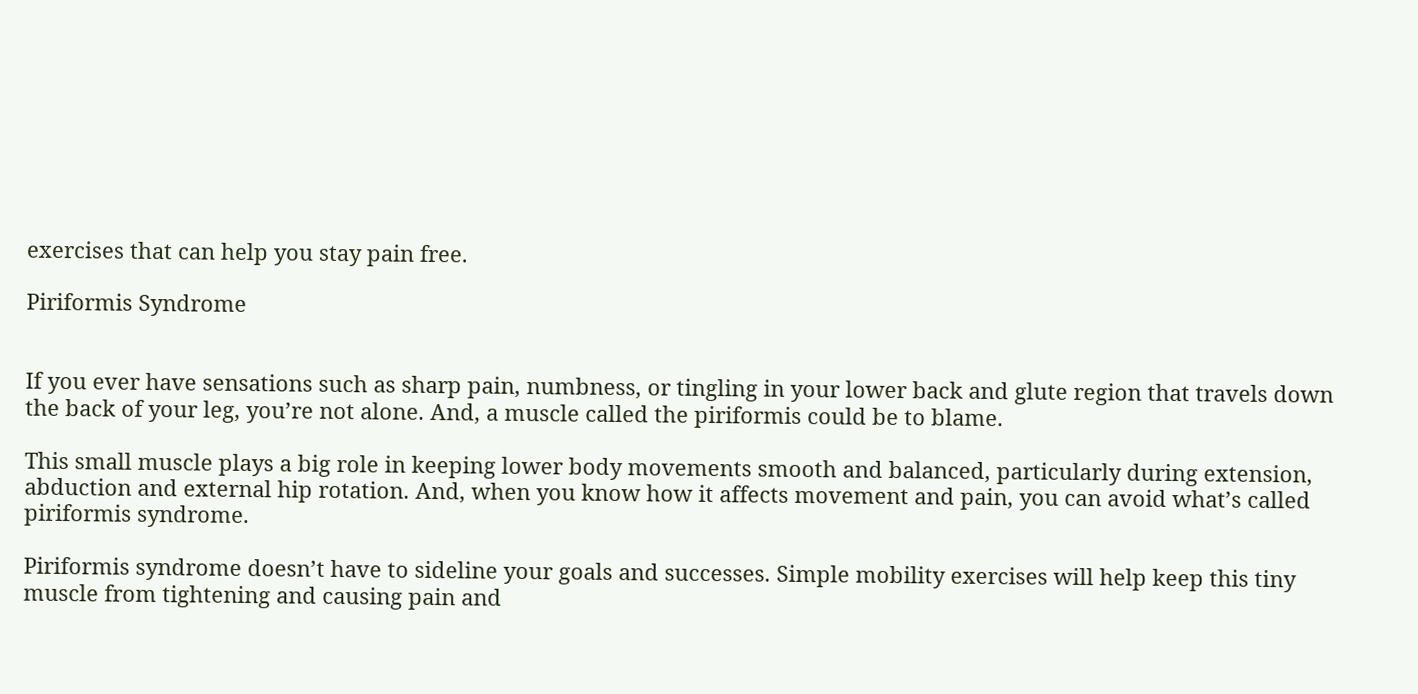exercises that can help you stay pain free.

Piriformis Syndrome


If you ever have sensations such as sharp pain, numbness, or tingling in your lower back and glute region that travels down the back of your leg, you’re not alone. And, a muscle called the piriformis could be to blame.

This small muscle plays a big role in keeping lower body movements smooth and balanced, particularly during extension, abduction and external hip rotation. And, when you know how it affects movement and pain, you can avoid what’s called piriformis syndrome.

Piriformis syndrome doesn’t have to sideline your goals and successes. Simple mobility exercises will help keep this tiny muscle from tightening and causing pain and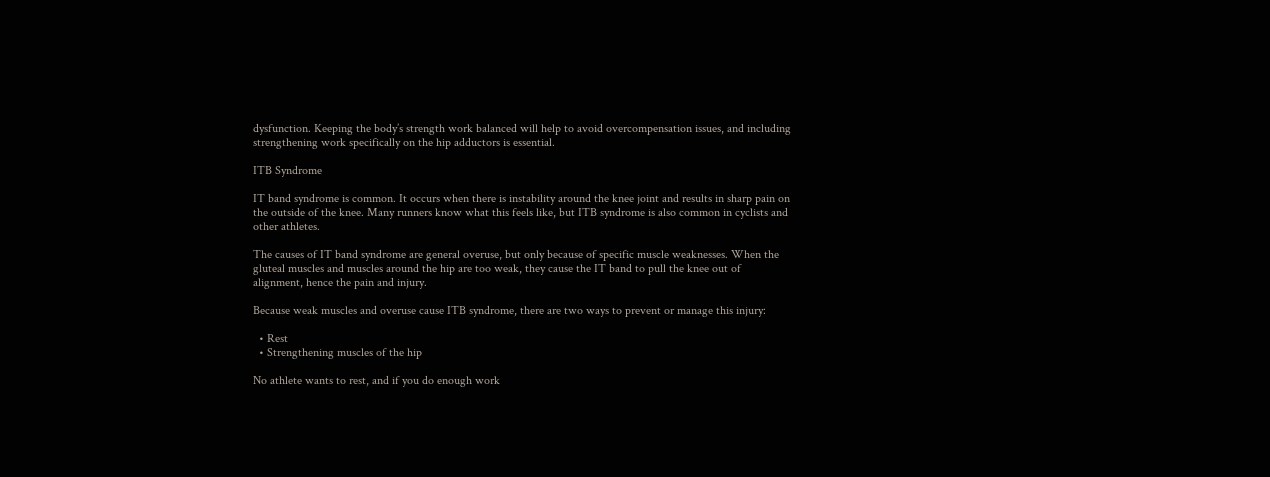dysfunction. Keeping the body’s strength work balanced will help to avoid overcompensation issues, and including strengthening work specifically on the hip adductors is essential.

ITB Syndrome

IT band syndrome is common. It occurs when there is instability around the knee joint and results in sharp pain on the outside of the knee. Many runners know what this feels like, but ITB syndrome is also common in cyclists and other athletes.

The causes of IT band syndrome are general overuse, but only because of specific muscle weaknesses. When the gluteal muscles and muscles around the hip are too weak, they cause the IT band to pull the knee out of alignment, hence the pain and injury.

Because weak muscles and overuse cause ITB syndrome, there are two ways to prevent or manage this injury:

  • Rest
  • Strengthening muscles of the hip

No athlete wants to rest, and if you do enough work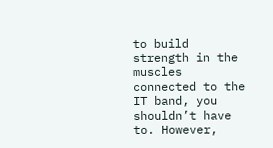to build strength in the muscles connected to the IT band, you shouldn’t have to. However,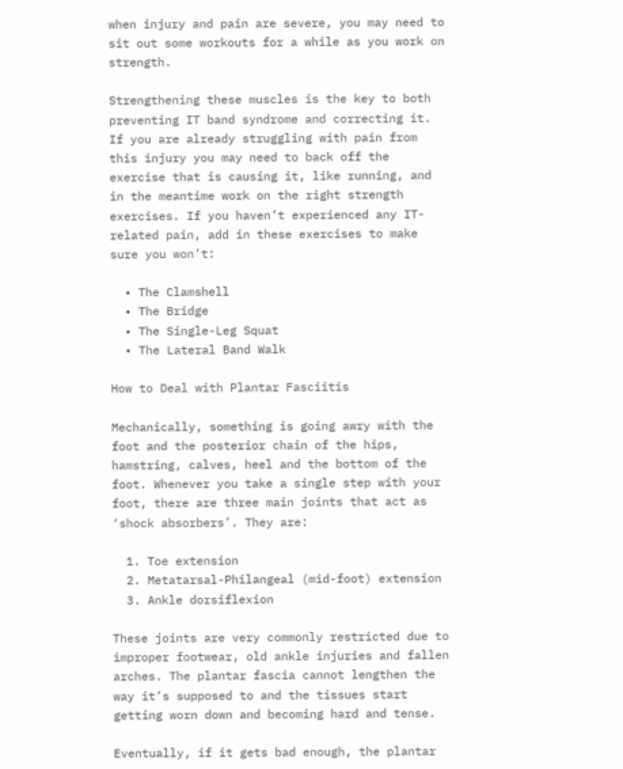when injury and pain are severe, you may need to sit out some workouts for a while as you work on strength.

Strengthening these muscles is the key to both preventing IT band syndrome and correcting it. If you are already struggling with pain from this injury you may need to back off the exercise that is causing it, like running, and in the meantime work on the right strength exercises. If you haven’t experienced any IT-related pain, add in these exercises to make sure you won’t:

  • The Clamshell
  • The Bridge
  • The Single-Leg Squat
  • The Lateral Band Walk

How to Deal with Plantar Fasciitis

Mechanically, something is going awry with the foot and the posterior chain of the hips, hamstring, calves, heel and the bottom of the foot. Whenever you take a single step with your foot, there are three main joints that act as ‘shock absorbers’. They are:

  1. Toe extension
  2. Metatarsal-Philangeal (mid-foot) extension
  3. Ankle dorsiflexion

These joints are very commonly restricted due to improper footwear, old ankle injuries and fallen arches. The plantar fascia cannot lengthen the way it’s supposed to and the tissues start getting worn down and becoming hard and tense.

Eventually, if it gets bad enough, the plantar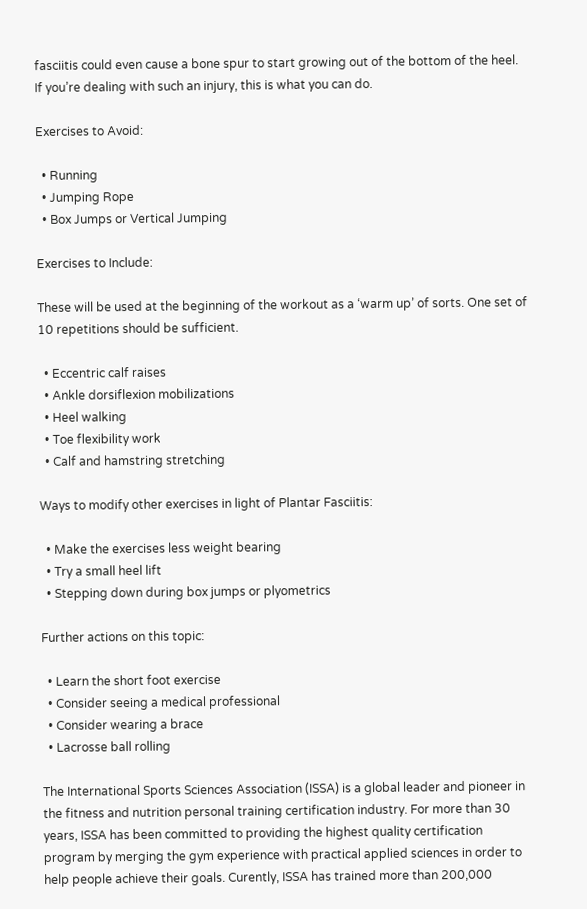fasciitis could even cause a bone spur to start growing out of the bottom of the heel. If you’re dealing with such an injury, this is what you can do.

Exercises to Avoid:

  • Running
  • Jumping Rope
  • Box Jumps or Vertical Jumping

Exercises to Include:

These will be used at the beginning of the workout as a ‘warm up’ of sorts. One set of 10 repetitions should be sufficient.

  • Eccentric calf raises
  • Ankle dorsiflexion mobilizations
  • Heel walking
  • Toe flexibility work
  • Calf and hamstring stretching

Ways to modify other exercises in light of Plantar Fasciitis:

  • Make the exercises less weight bearing
  • Try a small heel lift
  • Stepping down during box jumps or plyometrics

Further actions on this topic:

  • Learn the short foot exercise
  • Consider seeing a medical professional
  • Consider wearing a brace
  • Lacrosse ball rolling

The International Sports Sciences Association (ISSA) is a global leader and pioneer in the fitness and nutrition personal training certification industry. For more than 30 years, ISSA has been committed to providing the highest quality certification program by merging the gym experience with practical applied sciences in order to help people achieve their goals. Curently, ISSA has trained more than 200,000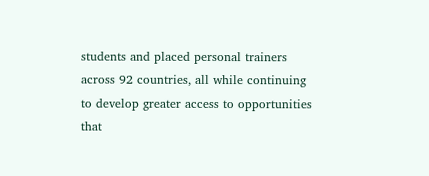students and placed personal trainers across 92 countries, all while continuing to develop greater access to opportunities that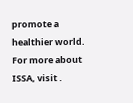promote a healthier world. For more about ISSA, visit .